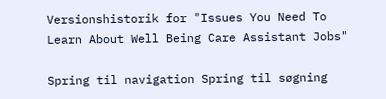Versionshistorik for "Issues You Need To Learn About Well Being Care Assistant Jobs"

Spring til navigation Spring til søgning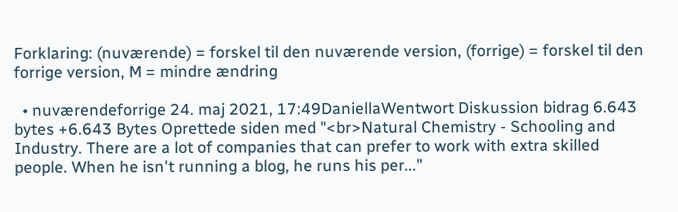Forklaring: (nuværende) = forskel til den nuværende version, (forrige) = forskel til den forrige version, M = mindre ændring

  • nuværendeforrige 24. maj 2021, 17:49DaniellaWentwort Diskussion bidrag 6.643 bytes +6.643 Bytes Oprettede siden med "<br>Natural Chemistry - Schooling and Industry. There are a lot of companies that can prefer to work with extra skilled people. When he isn't running a blog, he runs his per..."